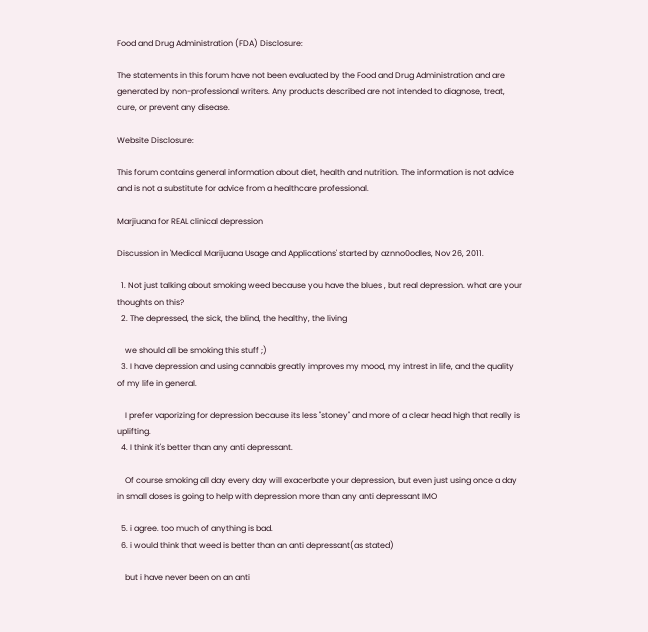Food and Drug Administration (FDA) Disclosure:

The statements in this forum have not been evaluated by the Food and Drug Administration and are generated by non-professional writers. Any products described are not intended to diagnose, treat, cure, or prevent any disease.

Website Disclosure:

This forum contains general information about diet, health and nutrition. The information is not advice and is not a substitute for advice from a healthcare professional.

Marjiuana for REAL clinical depression

Discussion in 'Medical Marijuana Usage and Applications' started by aznno0odles, Nov 26, 2011.

  1. Not just talking about smoking weed because you have the blues , but real depression. what are your thoughts on this?
  2. The depressed, the sick, the blind, the healthy, the living

    we should all be smoking this stuff ;)
  3. I have depression and using cannabis greatly improves my mood, my intrest in life, and the quality of my life in general.

    I prefer vaporizing for depression because its less "stoney" and more of a clear head high that really is uplifting.
  4. I think it's better than any anti depressant.

    Of course smoking all day every day will exacerbate your depression, but even just using once a day in small doses is going to help with depression more than any anti depressant IMO

  5. i agree. too much of anything is bad.
  6. i would think that weed is better than an anti depressant(as stated)

    but i have never been on an anti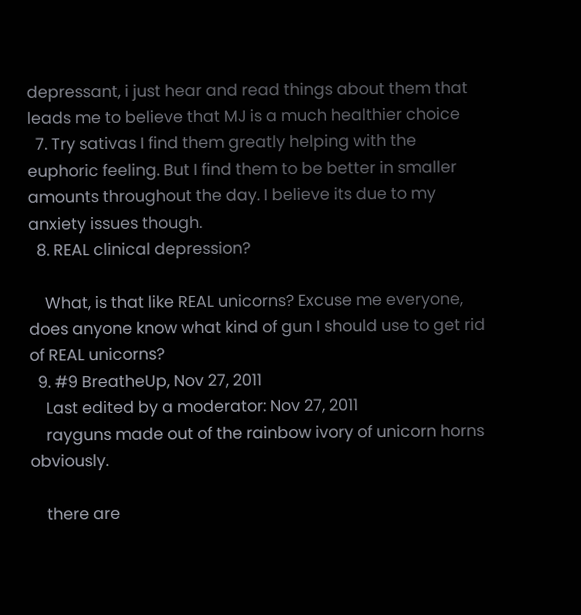depressant, i just hear and read things about them that leads me to believe that MJ is a much healthier choice
  7. Try sativas I find them greatly helping with the euphoric feeling. But I find them to be better in smaller amounts throughout the day. I believe its due to my anxiety issues though.
  8. REAL clinical depression?

    What, is that like REAL unicorns? Excuse me everyone, does anyone know what kind of gun I should use to get rid of REAL unicorns?
  9. #9 BreatheUp, Nov 27, 2011
    Last edited by a moderator: Nov 27, 2011
    rayguns made out of the rainbow ivory of unicorn horns obviously.

    there are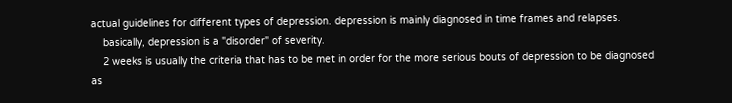actual guidelines for different types of depression. depression is mainly diagnosed in time frames and relapses.
    basically, depression is a "disorder" of severity.
    2 weeks is usually the criteria that has to be met in order for the more serious bouts of depression to be diagnosed as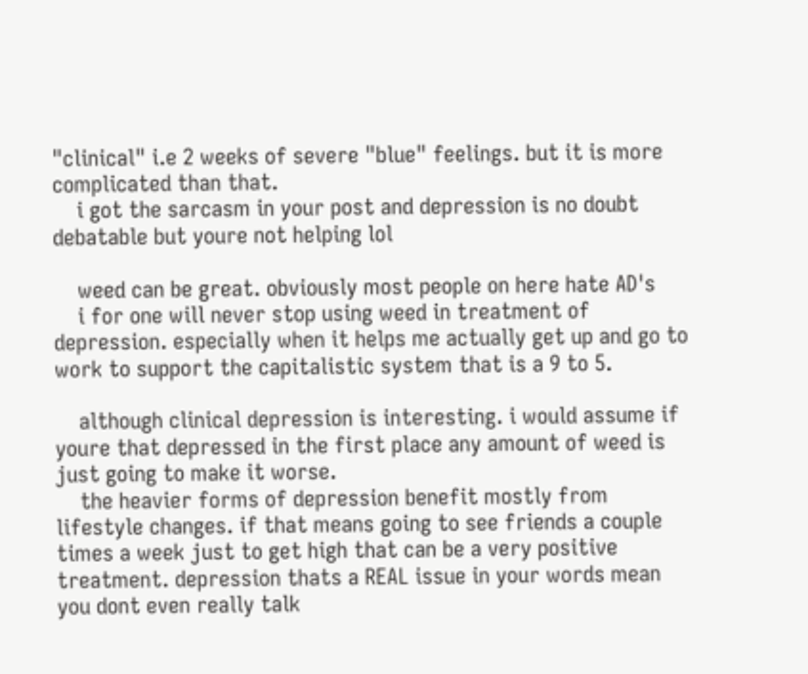"clinical" i.e 2 weeks of severe "blue" feelings. but it is more complicated than that.
    i got the sarcasm in your post and depression is no doubt debatable but youre not helping lol

    weed can be great. obviously most people on here hate AD's
    i for one will never stop using weed in treatment of depression. especially when it helps me actually get up and go to work to support the capitalistic system that is a 9 to 5.

    although clinical depression is interesting. i would assume if youre that depressed in the first place any amount of weed is just going to make it worse.
    the heavier forms of depression benefit mostly from lifestyle changes. if that means going to see friends a couple times a week just to get high that can be a very positive treatment. depression thats a REAL issue in your words mean you dont even really talk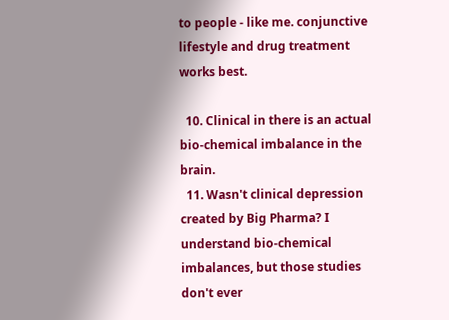to people - like me. conjunctive lifestyle and drug treatment works best.

  10. Clinical in there is an actual bio-chemical imbalance in the brain.
  11. Wasn't clinical depression created by Big Pharma? I understand bio-chemical imbalances, but those studies don't ever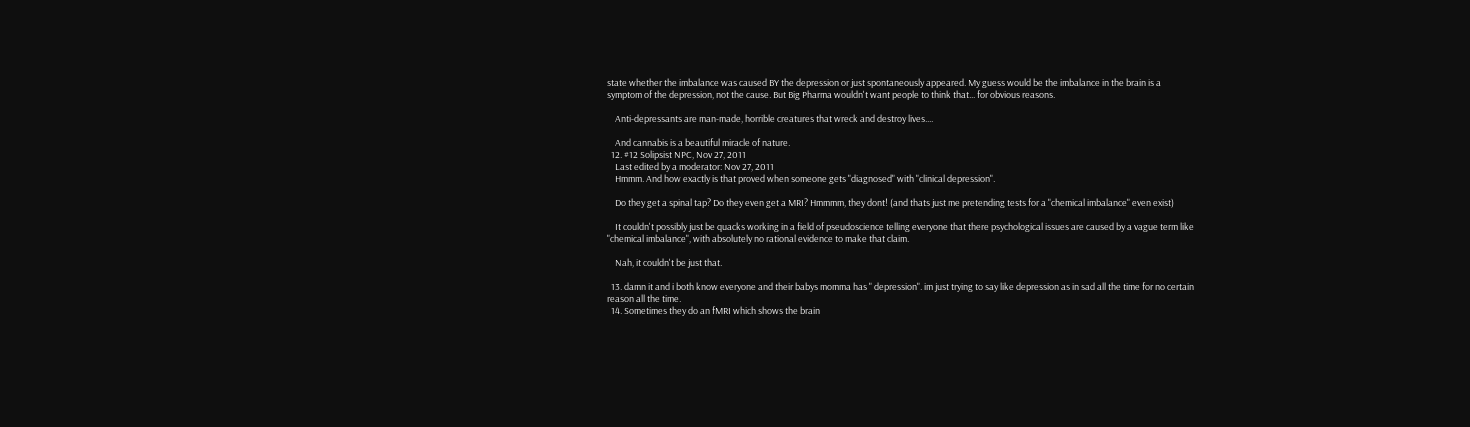state whether the imbalance was caused BY the depression or just spontaneously appeared. My guess would be the imbalance in the brain is a symptom of the depression, not the cause. But Big Pharma wouldn't want people to think that... for obvious reasons.

    Anti-depressants are man-made, horrible creatures that wreck and destroy lives....

    And cannabis is a beautiful miracle of nature.
  12. #12 Solipsist NPC, Nov 27, 2011
    Last edited by a moderator: Nov 27, 2011
    Hmmm. And how exactly is that proved when someone gets "diagnosed" with "clinical depression".

    Do they get a spinal tap? Do they even get a MRI? Hmmmm, they dont! (and thats just me pretending tests for a "chemical imbalance" even exist)

    It couldn't possibly just be quacks working in a field of pseudoscience telling everyone that there psychological issues are caused by a vague term like "chemical imbalance", with absolutely no rational evidence to make that claim.

    Nah, it couldn't be just that.

  13. damn it and i both know everyone and their babys momma has " depression". im just trying to say like depression as in sad all the time for no certain reason all the time.
  14. Sometimes they do an fMRI which shows the brain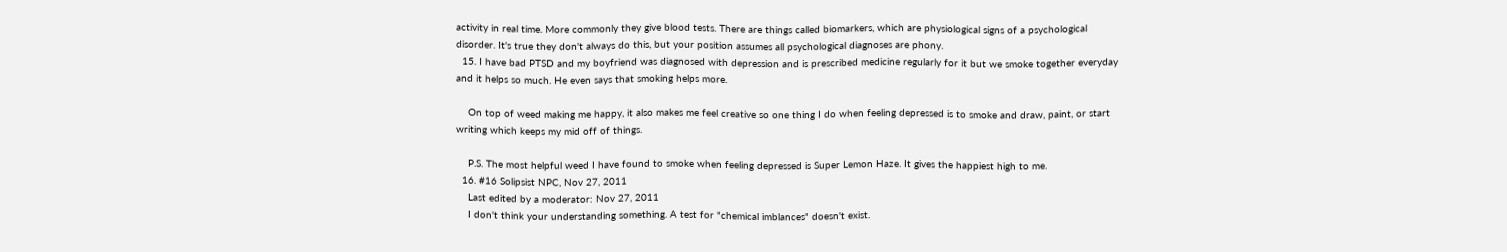activity in real time. More commonly they give blood tests. There are things called biomarkers, which are physiological signs of a psychological disorder. It's true they don't always do this, but your position assumes all psychological diagnoses are phony.
  15. I have bad PTSD and my boyfriend was diagnosed with depression and is prescribed medicine regularly for it but we smoke together everyday and it helps so much. He even says that smoking helps more.

    On top of weed making me happy, it also makes me feel creative so one thing I do when feeling depressed is to smoke and draw, paint, or start writing which keeps my mid off of things.

    P.S. The most helpful weed I have found to smoke when feeling depressed is Super Lemon Haze. It gives the happiest high to me.
  16. #16 Solipsist NPC, Nov 27, 2011
    Last edited by a moderator: Nov 27, 2011
    I don't think your understanding something. A test for "chemical imblances" doesn't exist.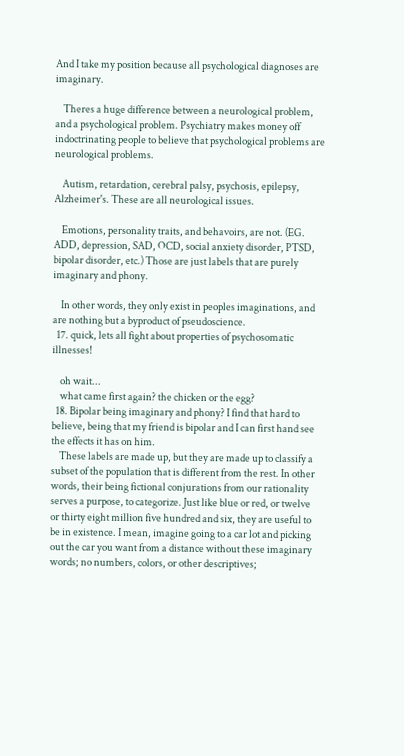And I take my position because all psychological diagnoses are imaginary.

    Theres a huge difference between a neurological problem, and a psychological problem. Psychiatry makes money off indoctrinating people to believe that psychological problems are neurological problems.

    Autism, retardation, cerebral palsy, psychosis, epilepsy, Alzheimer's. These are all neurological issues.

    Emotions, personality traits, and behavoirs, are not. (EG. ADD, depression, SAD, OCD, social anxiety disorder, PTSD, bipolar disorder, etc.) Those are just labels that are purely imaginary and phony.

    In other words, they only exist in peoples imaginations, and are nothing but a byproduct of pseudoscience.
  17. quick, lets all fight about properties of psychosomatic illnesses!

    oh wait...
    what came first again? the chicken or the egg?
  18. Bipolar being imaginary and phony? I find that hard to believe, being that my friend is bipolar and I can first hand see the effects it has on him.
    These labels are made up, but they are made up to classify a subset of the population that is different from the rest. In other words, their being fictional conjurations from our rationality serves a purpose, to categorize. Just like blue or red, or twelve or thirty eight million five hundred and six, they are useful to be in existence. I mean, imagine going to a car lot and picking out the car you want from a distance without these imaginary words; no numbers, colors, or other descriptives;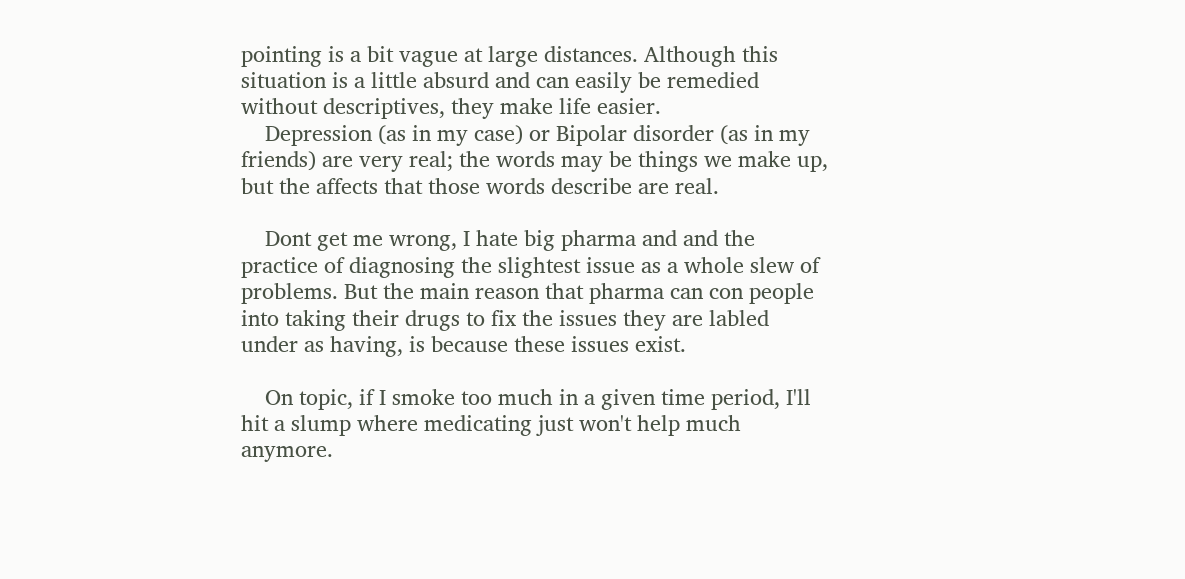pointing is a bit vague at large distances. Although this situation is a little absurd and can easily be remedied without descriptives, they make life easier.
    Depression (as in my case) or Bipolar disorder (as in my friends) are very real; the words may be things we make up, but the affects that those words describe are real.

    Dont get me wrong, I hate big pharma and and the practice of diagnosing the slightest issue as a whole slew of problems. But the main reason that pharma can con people into taking their drugs to fix the issues they are labled under as having, is because these issues exist.

    On topic, if I smoke too much in a given time period, I'll hit a slump where medicating just won't help much anymore.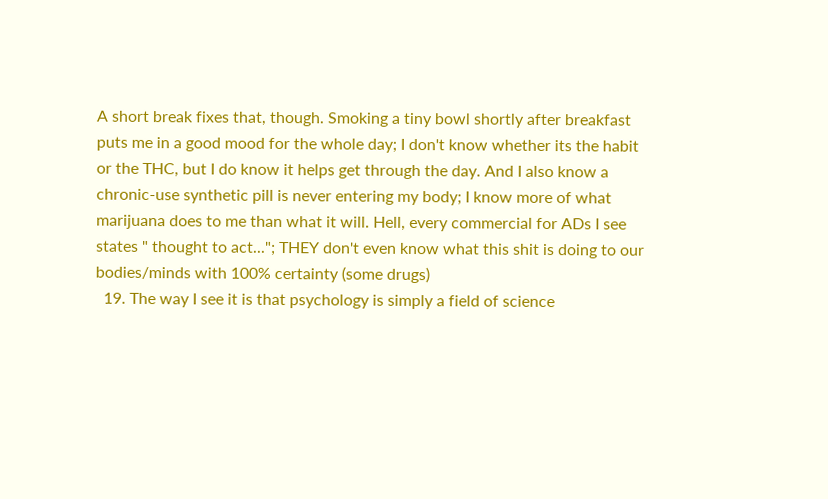A short break fixes that, though. Smoking a tiny bowl shortly after breakfast puts me in a good mood for the whole day; I don't know whether its the habit or the THC, but I do know it helps get through the day. And I also know a chronic-use synthetic pill is never entering my body; I know more of what marijuana does to me than what it will. Hell, every commercial for ADs I see states " thought to act..."; THEY don't even know what this shit is doing to our bodies/minds with 100% certainty (some drugs)
  19. The way I see it is that psychology is simply a field of science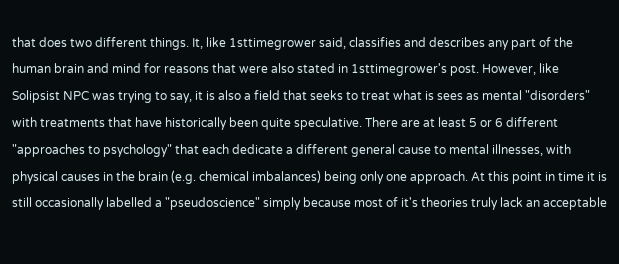that does two different things. It, like 1sttimegrower said, classifies and describes any part of the human brain and mind for reasons that were also stated in 1sttimegrower's post. However, like Solipsist NPC was trying to say, it is also a field that seeks to treat what is sees as mental "disorders" with treatments that have historically been quite speculative. There are at least 5 or 6 different "approaches to psychology" that each dedicate a different general cause to mental illnesses, with physical causes in the brain (e.g. chemical imbalances) being only one approach. At this point in time it is still occasionally labelled a "pseudoscience" simply because most of it's theories truly lack an acceptable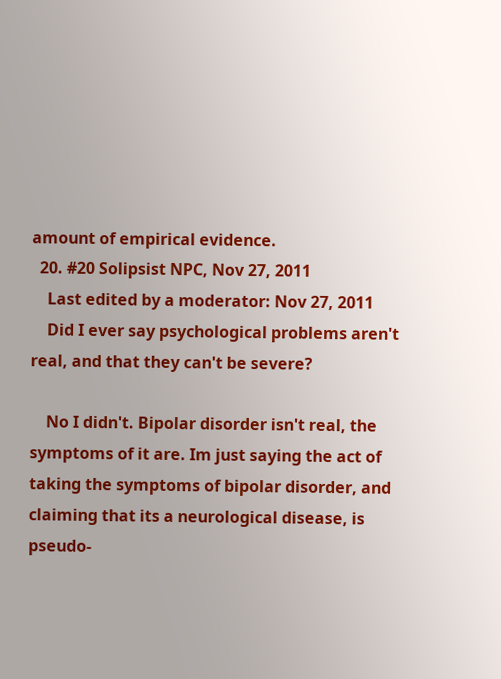amount of empirical evidence.
  20. #20 Solipsist NPC, Nov 27, 2011
    Last edited by a moderator: Nov 27, 2011
    Did I ever say psychological problems aren't real, and that they can't be severe?

    No I didn't. Bipolar disorder isn't real, the symptoms of it are. Im just saying the act of taking the symptoms of bipolar disorder, and claiming that its a neurological disease, is pseudo-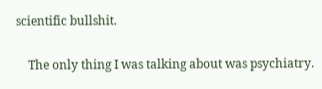scientific bullshit.

    The only thing I was talking about was psychiatry.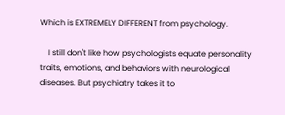Which is EXTREMELY DIFFERENT from psychology.

    I still don't like how psychologists equate personality traits, emotions, and behaviors with neurological diseases. But psychiatry takes it to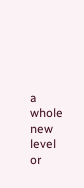a whole new level or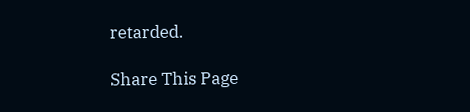retarded.

Share This Page